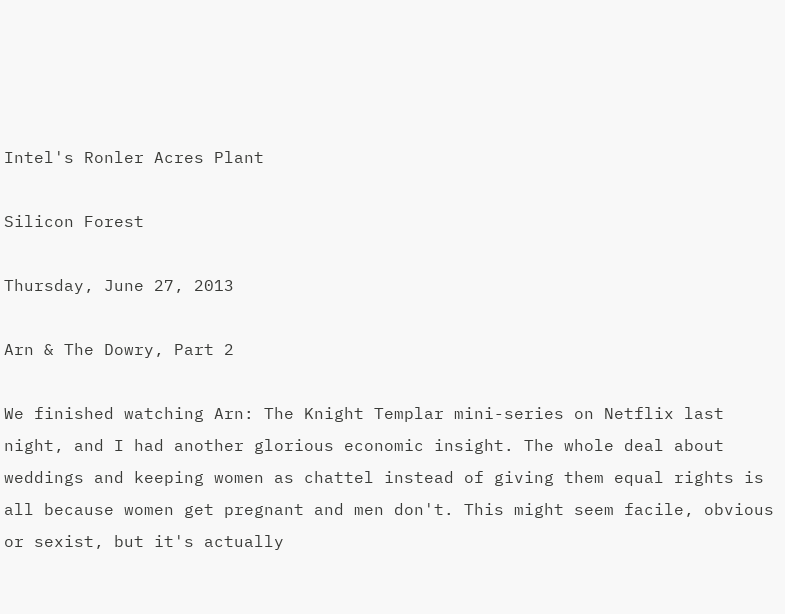Intel's Ronler Acres Plant

Silicon Forest

Thursday, June 27, 2013

Arn & The Dowry, Part 2

We finished watching Arn: The Knight Templar mini-series on Netflix last night, and I had another glorious economic insight. The whole deal about weddings and keeping women as chattel instead of giving them equal rights is all because women get pregnant and men don't. This might seem facile, obvious or sexist, but it's actually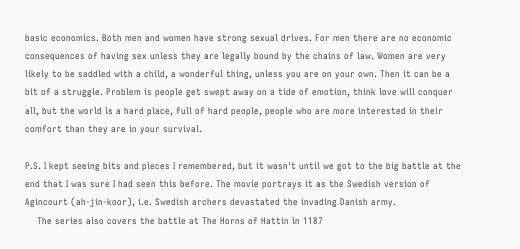basic economics. Both men and women have strong sexual drives. For men there are no economic consequences of having sex unless they are legally bound by the chains of law. Women are very likely to be saddled with a child, a wonderful thing, unless you are on your own. Then it can be a bit of a struggle. Problem is people get swept away on a tide of emotion, think love will conquer all, but the world is a hard place, full of hard people, people who are more interested in their comfort than they are in your survival.

P.S. I kept seeing bits and pieces I remembered, but it wasn't until we got to the big battle at the end that I was sure I had seen this before. The movie portrays it as the Swedish version of Agincourt (ah-jin-koor), i.e. Swedish archers devastated the invading Danish army.
    The series also covers the battle at The Horns of Hattin in 1187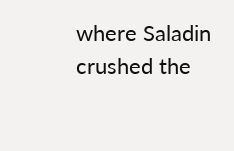where Saladin crushed the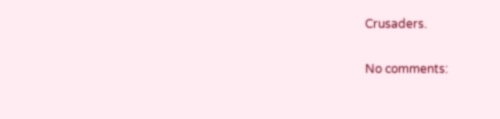Crusaders.

No comments: